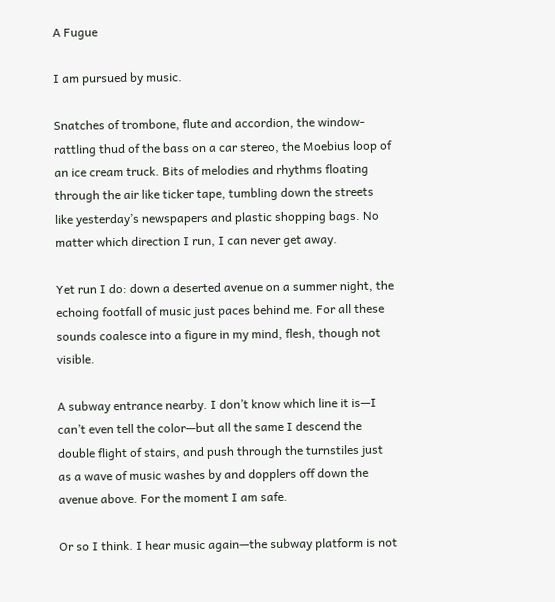A Fugue

I am pursued by music.

Snatches of trombone, flute and accordion, the window-rattling thud of the bass on a car stereo, the Moebius loop of an ice cream truck. Bits of melodies and rhythms floating through the air like ticker tape, tumbling down the streets like yesterday’s newspapers and plastic shopping bags. No matter which direction I run, I can never get away.

Yet run I do: down a deserted avenue on a summer night, the echoing footfall of music just paces behind me. For all these sounds coalesce into a figure in my mind, flesh, though not visible.

A subway entrance nearby. I don’t know which line it is—I can’t even tell the color—but all the same I descend the double flight of stairs, and push through the turnstiles just as a wave of music washes by and dopplers off down the avenue above. For the moment I am safe.

Or so I think. I hear music again—the subway platform is not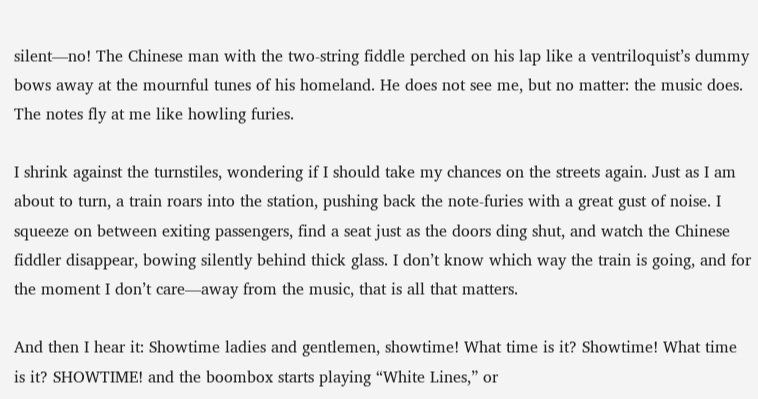silent—no! The Chinese man with the two-string fiddle perched on his lap like a ventriloquist’s dummy bows away at the mournful tunes of his homeland. He does not see me, but no matter: the music does. The notes fly at me like howling furies.

I shrink against the turnstiles, wondering if I should take my chances on the streets again. Just as I am about to turn, a train roars into the station, pushing back the note-furies with a great gust of noise. I squeeze on between exiting passengers, find a seat just as the doors ding shut, and watch the Chinese fiddler disappear, bowing silently behind thick glass. I don’t know which way the train is going, and for the moment I don’t care—away from the music, that is all that matters.

And then I hear it: Showtime ladies and gentlemen, showtime! What time is it? Showtime! What time is it? SHOWTIME! and the boombox starts playing “White Lines,” or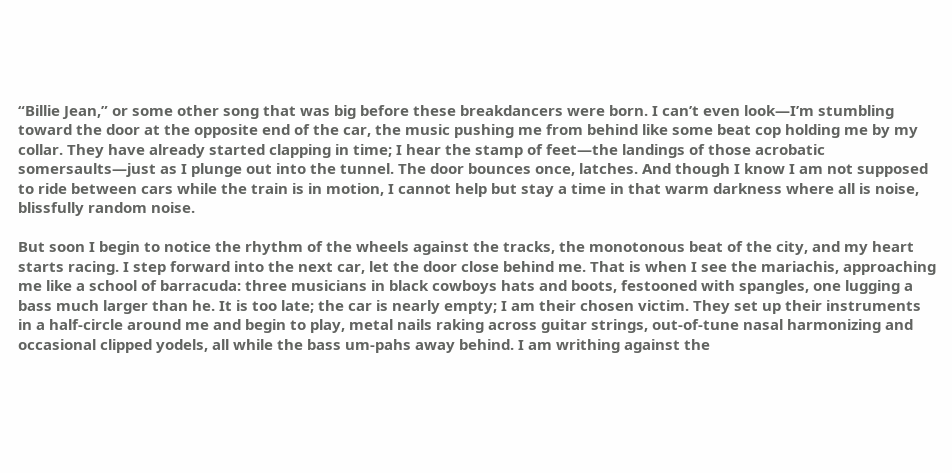“Billie Jean,” or some other song that was big before these breakdancers were born. I can’t even look—I’m stumbling toward the door at the opposite end of the car, the music pushing me from behind like some beat cop holding me by my collar. They have already started clapping in time; I hear the stamp of feet—the landings of those acrobatic somersaults—just as I plunge out into the tunnel. The door bounces once, latches. And though I know I am not supposed to ride between cars while the train is in motion, I cannot help but stay a time in that warm darkness where all is noise, blissfully random noise.

But soon I begin to notice the rhythm of the wheels against the tracks, the monotonous beat of the city, and my heart starts racing. I step forward into the next car, let the door close behind me. That is when I see the mariachis, approaching me like a school of barracuda: three musicians in black cowboys hats and boots, festooned with spangles, one lugging a bass much larger than he. It is too late; the car is nearly empty; I am their chosen victim. They set up their instruments in a half-circle around me and begin to play, metal nails raking across guitar strings, out-of-tune nasal harmonizing and occasional clipped yodels, all while the bass um-pahs away behind. I am writhing against the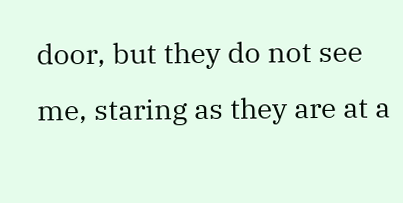door, but they do not see me, staring as they are at a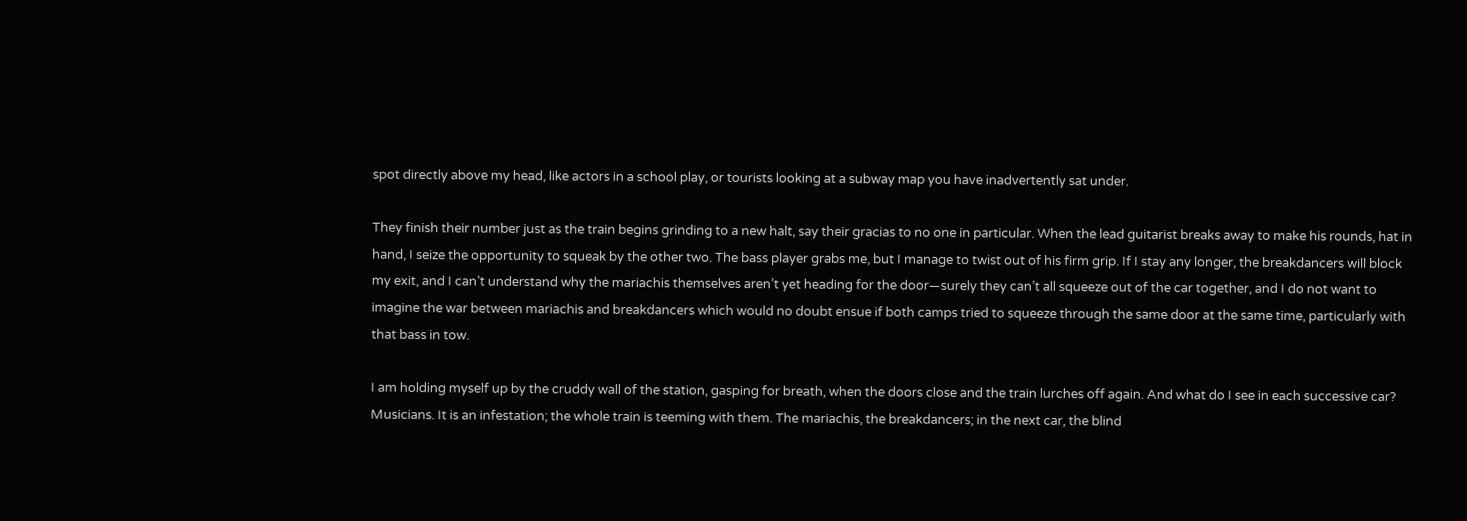spot directly above my head, like actors in a school play, or tourists looking at a subway map you have inadvertently sat under.

They finish their number just as the train begins grinding to a new halt, say their gracias to no one in particular. When the lead guitarist breaks away to make his rounds, hat in hand, I seize the opportunity to squeak by the other two. The bass player grabs me, but I manage to twist out of his firm grip. If I stay any longer, the breakdancers will block my exit, and I can’t understand why the mariachis themselves aren’t yet heading for the door—surely they can’t all squeeze out of the car together, and I do not want to imagine the war between mariachis and breakdancers which would no doubt ensue if both camps tried to squeeze through the same door at the same time, particularly with that bass in tow.

I am holding myself up by the cruddy wall of the station, gasping for breath, when the doors close and the train lurches off again. And what do I see in each successive car? Musicians. It is an infestation; the whole train is teeming with them. The mariachis, the breakdancers; in the next car, the blind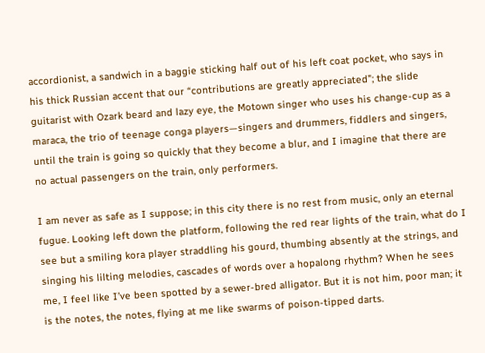accordionist, a sandwich in a baggie sticking half out of his left coat pocket, who says in his thick Russian accent that our “contributions are greatly appreciated”; the slide guitarist with Ozark beard and lazy eye, the Motown singer who uses his change-cup as a maraca, the trio of teenage conga players—singers and drummers, fiddlers and singers, until the train is going so quickly that they become a blur, and I imagine that there are no actual passengers on the train, only performers.

I am never as safe as I suppose; in this city there is no rest from music, only an eternal fugue. Looking left down the platform, following the red rear lights of the train, what do I see but a smiling kora player straddling his gourd, thumbing absently at the strings, and singing his lilting melodies, cascades of words over a hopalong rhythm? When he sees me, I feel like I’ve been spotted by a sewer-bred alligator. But it is not him, poor man; it is the notes, the notes, flying at me like swarms of poison-tipped darts.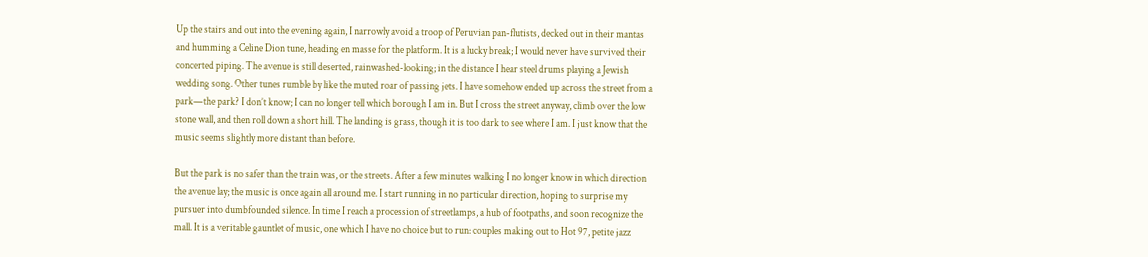Up the stairs and out into the evening again, I narrowly avoid a troop of Peruvian pan-flutists, decked out in their mantas and humming a Celine Dion tune, heading en masse for the platform. It is a lucky break; I would never have survived their concerted piping. The avenue is still deserted, rainwashed-looking; in the distance I hear steel drums playing a Jewish wedding song. Other tunes rumble by like the muted roar of passing jets. I have somehow ended up across the street from a park—the park? I don’t know; I can no longer tell which borough I am in. But I cross the street anyway, climb over the low stone wall, and then roll down a short hill. The landing is grass, though it is too dark to see where I am. I just know that the music seems slightly more distant than before.

But the park is no safer than the train was, or the streets. After a few minutes walking I no longer know in which direction the avenue lay; the music is once again all around me. I start running in no particular direction, hoping to surprise my pursuer into dumbfounded silence. In time I reach a procession of streetlamps, a hub of footpaths, and soon recognize the mall. It is a veritable gauntlet of music, one which I have no choice but to run: couples making out to Hot 97, petite jazz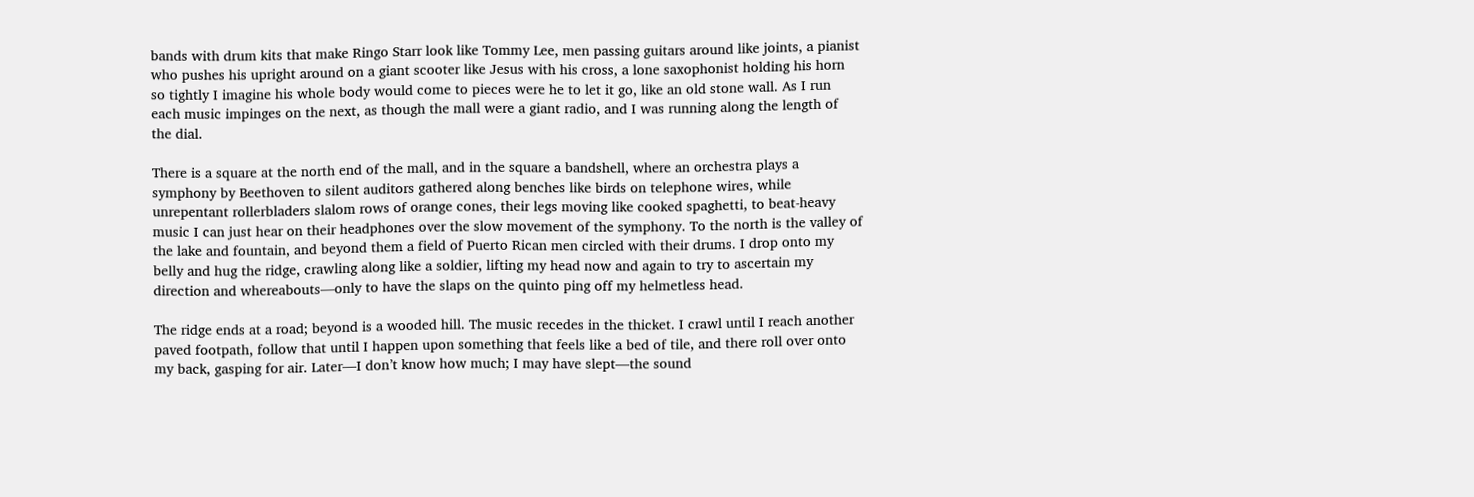bands with drum kits that make Ringo Starr look like Tommy Lee, men passing guitars around like joints, a pianist who pushes his upright around on a giant scooter like Jesus with his cross, a lone saxophonist holding his horn so tightly I imagine his whole body would come to pieces were he to let it go, like an old stone wall. As I run each music impinges on the next, as though the mall were a giant radio, and I was running along the length of the dial.

There is a square at the north end of the mall, and in the square a bandshell, where an orchestra plays a symphony by Beethoven to silent auditors gathered along benches like birds on telephone wires, while unrepentant rollerbladers slalom rows of orange cones, their legs moving like cooked spaghetti, to beat-heavy music I can just hear on their headphones over the slow movement of the symphony. To the north is the valley of the lake and fountain, and beyond them a field of Puerto Rican men circled with their drums. I drop onto my belly and hug the ridge, crawling along like a soldier, lifting my head now and again to try to ascertain my direction and whereabouts—only to have the slaps on the quinto ping off my helmetless head.

The ridge ends at a road; beyond is a wooded hill. The music recedes in the thicket. I crawl until I reach another paved footpath, follow that until I happen upon something that feels like a bed of tile, and there roll over onto my back, gasping for air. Later—I don’t know how much; I may have slept—the sound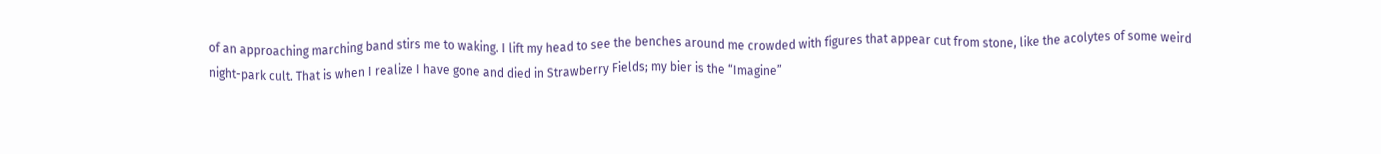of an approaching marching band stirs me to waking. I lift my head to see the benches around me crowded with figures that appear cut from stone, like the acolytes of some weird night-park cult. That is when I realize I have gone and died in Strawberry Fields; my bier is the “Imagine”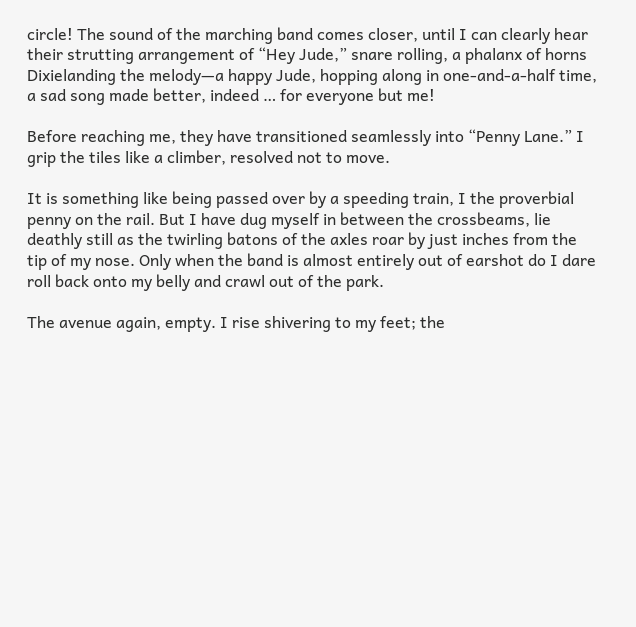circle! The sound of the marching band comes closer, until I can clearly hear their strutting arrangement of “Hey Jude,” snare rolling, a phalanx of horns Dixielanding the melody—a happy Jude, hopping along in one-and-a-half time, a sad song made better, indeed … for everyone but me!

Before reaching me, they have transitioned seamlessly into “Penny Lane.” I grip the tiles like a climber, resolved not to move.

It is something like being passed over by a speeding train, I the proverbial penny on the rail. But I have dug myself in between the crossbeams, lie deathly still as the twirling batons of the axles roar by just inches from the tip of my nose. Only when the band is almost entirely out of earshot do I dare roll back onto my belly and crawl out of the park.

The avenue again, empty. I rise shivering to my feet; the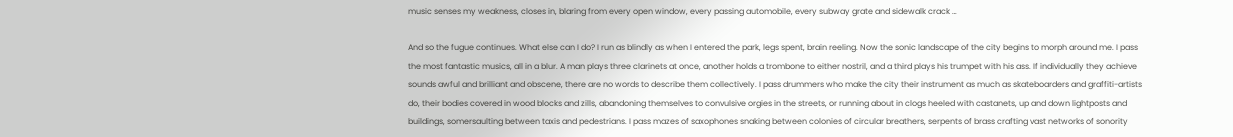music senses my weakness, closes in, blaring from every open window, every passing automobile, every subway grate and sidewalk crack …

And so the fugue continues. What else can I do? I run as blindly as when I entered the park, legs spent, brain reeling. Now the sonic landscape of the city begins to morph around me. I pass the most fantastic musics, all in a blur. A man plays three clarinets at once, another holds a trombone to either nostril, and a third plays his trumpet with his ass. If individually they achieve sounds awful and brilliant and obscene, there are no words to describe them collectively. I pass drummers who make the city their instrument as much as skateboarders and graffiti-artists do, their bodies covered in wood blocks and zills, abandoning themselves to convulsive orgies in the streets, or running about in clogs heeled with castanets, up and down lightposts and buildings, somersaulting between taxis and pedestrians. I pass mazes of saxophones snaking between colonies of circular breathers, serpents of brass crafting vast networks of sonority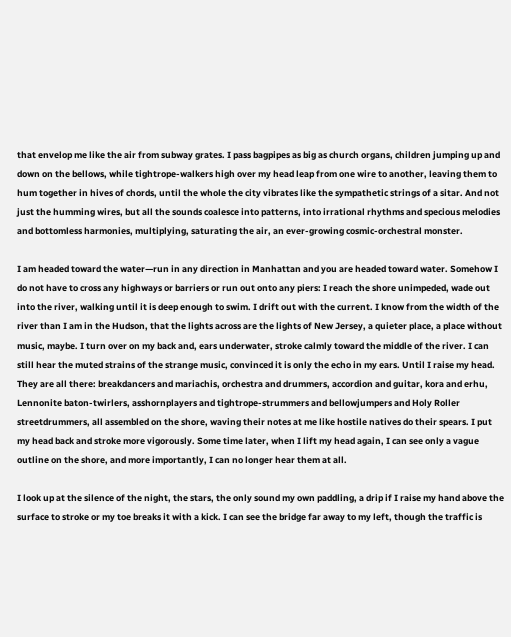that envelop me like the air from subway grates. I pass bagpipes as big as church organs, children jumping up and down on the bellows, while tightrope-walkers high over my head leap from one wire to another, leaving them to hum together in hives of chords, until the whole the city vibrates like the sympathetic strings of a sitar. And not just the humming wires, but all the sounds coalesce into patterns, into irrational rhythms and specious melodies and bottomless harmonies, multiplying, saturating the air, an ever-growing cosmic-orchestral monster.

I am headed toward the water—run in any direction in Manhattan and you are headed toward water. Somehow I do not have to cross any highways or barriers or run out onto any piers: I reach the shore unimpeded, wade out into the river, walking until it is deep enough to swim. I drift out with the current. I know from the width of the river than I am in the Hudson, that the lights across are the lights of New Jersey, a quieter place, a place without music, maybe. I turn over on my back and, ears underwater, stroke calmly toward the middle of the river. I can still hear the muted strains of the strange music, convinced it is only the echo in my ears. Until I raise my head. They are all there: breakdancers and mariachis, orchestra and drummers, accordion and guitar, kora and erhu, Lennonite baton-twirlers, asshornplayers and tightrope-strummers and bellowjumpers and Holy Roller streetdrummers, all assembled on the shore, waving their notes at me like hostile natives do their spears. I put my head back and stroke more vigorously. Some time later, when I lift my head again, I can see only a vague outline on the shore, and more importantly, I can no longer hear them at all.

I look up at the silence of the night, the stars, the only sound my own paddling, a drip if I raise my hand above the surface to stroke or my toe breaks it with a kick. I can see the bridge far away to my left, though the traffic is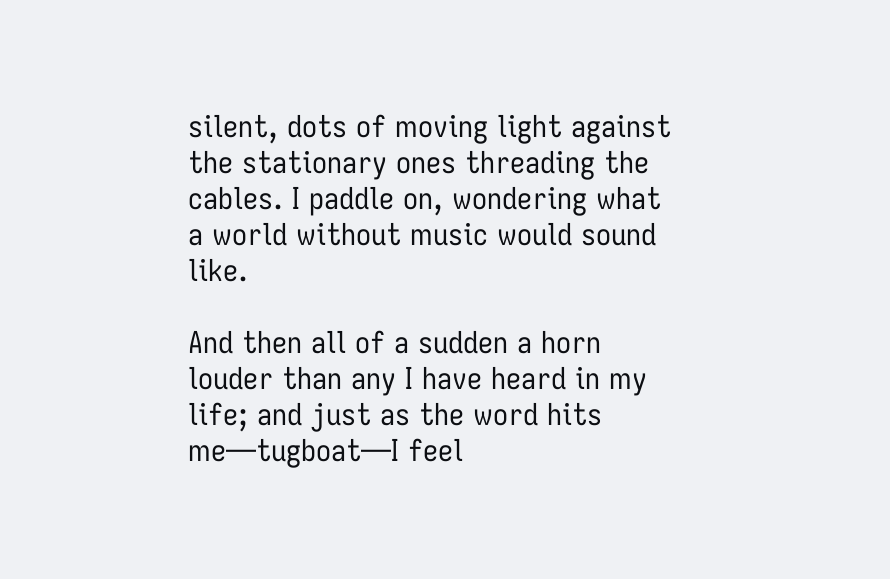silent, dots of moving light against the stationary ones threading the cables. I paddle on, wondering what a world without music would sound like.

And then all of a sudden a horn louder than any I have heard in my life; and just as the word hits me—tugboat—I feel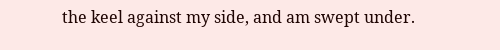the keel against my side, and am swept under.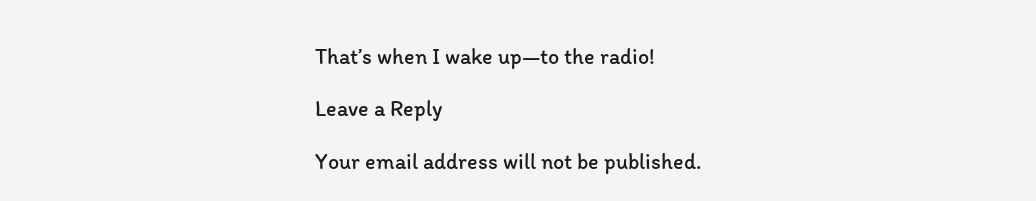That’s when I wake up—to the radio!

Leave a Reply

Your email address will not be published.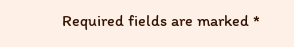Required fields are marked *